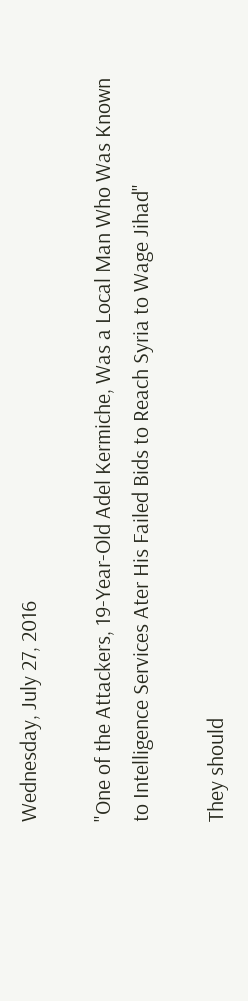Wednesday, July 27, 2016

"One of the Attackers, 19-Year-Old Adel Kermiche, Was a Local Man Who Was Known to Intelligence Services Ater His Failed Bids to Reach Syria to Wage Jihad"

They should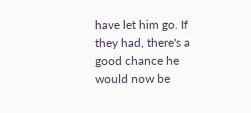have let him go. If they had, there's a good chance he would now be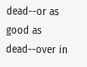dead--or as good as dead--over in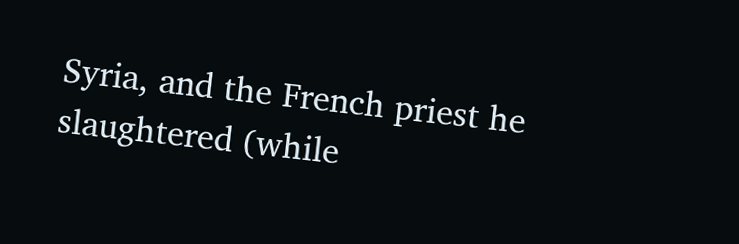Syria, and the French priest he slaughtered (while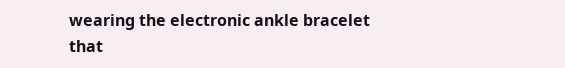wearing the electronic ankle bracelet that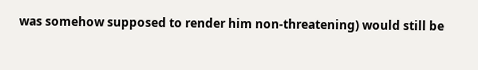was somehow supposed to render him non-threatening) would still be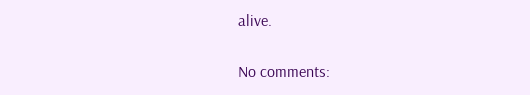alive.

No comments: